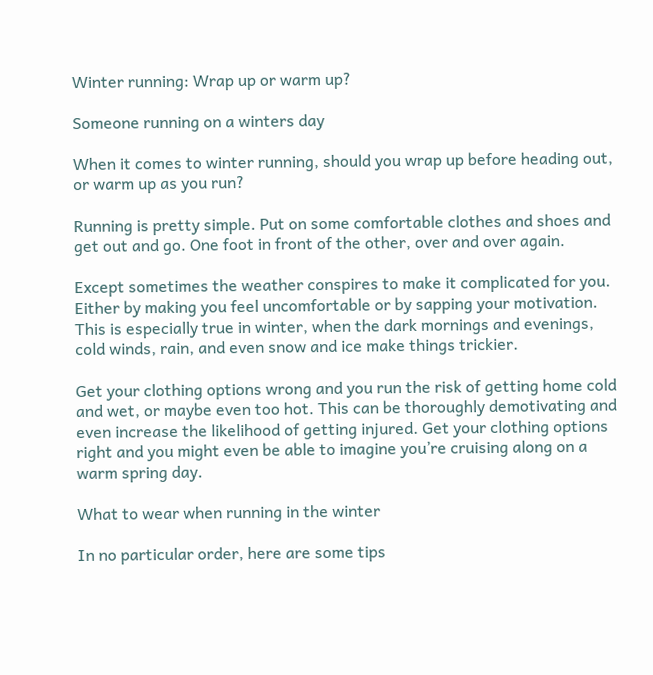Winter running: Wrap up or warm up?

Someone running on a winters day

When it comes to winter running, should you wrap up before heading out, or warm up as you run?

Running is pretty simple. Put on some comfortable clothes and shoes and get out and go. One foot in front of the other, over and over again.

Except sometimes the weather conspires to make it complicated for you. Either by making you feel uncomfortable or by sapping your motivation. This is especially true in winter, when the dark mornings and evenings, cold winds, rain, and even snow and ice make things trickier.

Get your clothing options wrong and you run the risk of getting home cold and wet, or maybe even too hot. This can be thoroughly demotivating and even increase the likelihood of getting injured. Get your clothing options right and you might even be able to imagine you’re cruising along on a warm spring day.

What to wear when running in the winter

In no particular order, here are some tips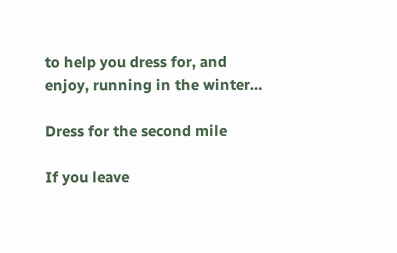to help you dress for, and enjoy, running in the winter…

Dress for the second mile

If you leave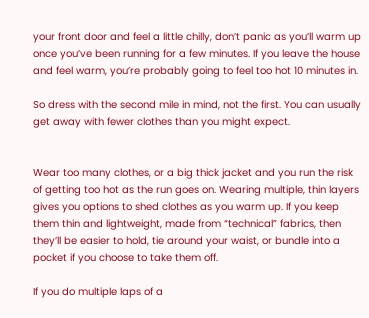your front door and feel a little chilly, don’t panic as you’ll warm up once you’ve been running for a few minutes. If you leave the house and feel warm, you’re probably going to feel too hot 10 minutes in.

So dress with the second mile in mind, not the first. You can usually get away with fewer clothes than you might expect.


Wear too many clothes, or a big thick jacket and you run the risk of getting too hot as the run goes on. Wearing multiple, thin layers gives you options to shed clothes as you warm up. If you keep them thin and lightweight, made from “technical” fabrics, then they’ll be easier to hold, tie around your waist, or bundle into a pocket if you choose to take them off.

If you do multiple laps of a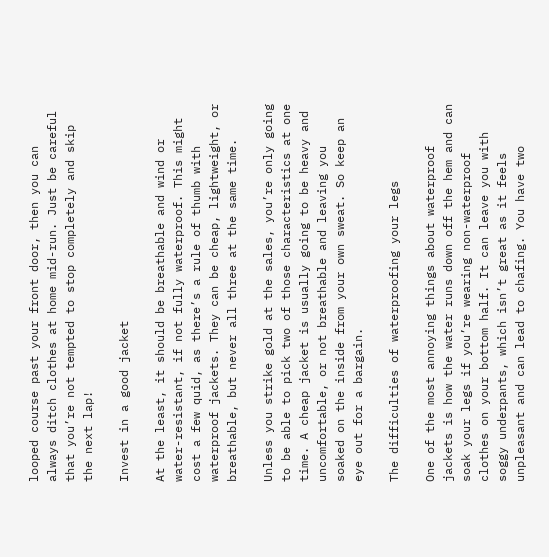looped course past your front door, then you can always ditch clothes at home mid-run. Just be careful that you’re not tempted to stop completely and skip the next lap!

Invest in a good jacket

At the least, it should be breathable and wind or water-resistant, if not fully waterproof. This might cost a few quid, as there’s a rule of thumb with waterproof jackets. They can be cheap, lightweight, or breathable, but never all three at the same time.

Unless you strike gold at the sales, you’re only going to be able to pick two of those characteristics at one time. A cheap jacket is usually going to be heavy and uncomfortable, or not breathable and leaving you soaked on the inside from your own sweat. So keep an eye out for a bargain.

The difficulties of waterproofing your legs

One of the most annoying things about waterproof jackets is how the water runs down off the hem and can soak your legs if you’re wearing non-waterproof clothes on your bottom half. It can leave you with soggy underpants, which isn’t great as it feels unpleasant and can lead to chafing. You have two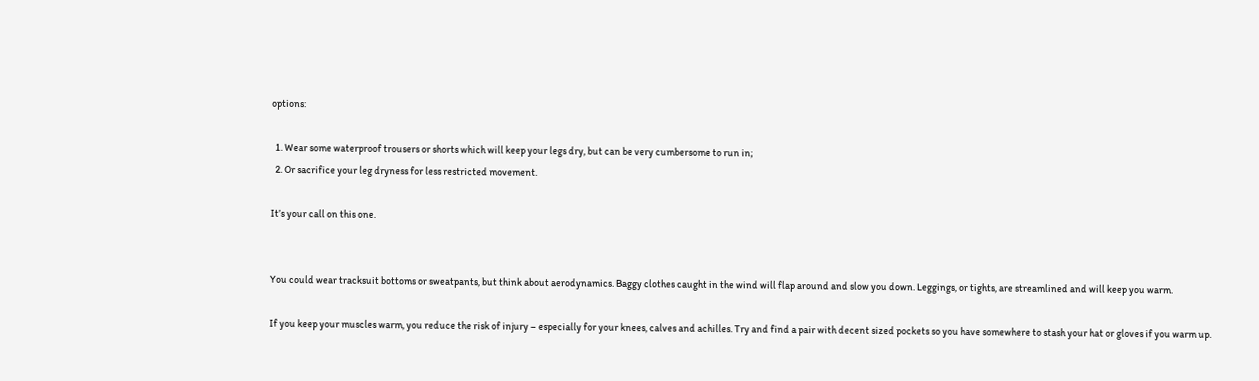options:

  1. Wear some waterproof trousers or shorts which will keep your legs dry, but can be very cumbersome to run in;
  2. Or sacrifice your leg dryness for less restricted movement.

It’s your call on this one.


You could wear tracksuit bottoms or sweatpants, but think about aerodynamics. Baggy clothes caught in the wind will flap around and slow you down. Leggings, or tights, are streamlined and will keep you warm.

If you keep your muscles warm, you reduce the risk of injury – especially for your knees, calves and achilles. Try and find a pair with decent sized pockets so you have somewhere to stash your hat or gloves if you warm up.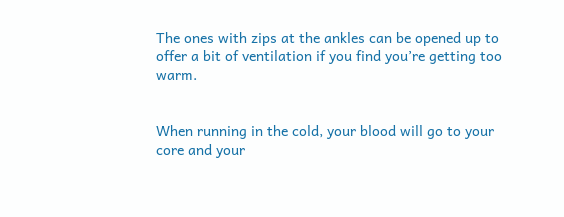The ones with zips at the ankles can be opened up to offer a bit of ventilation if you find you’re getting too warm.


When running in the cold, your blood will go to your core and your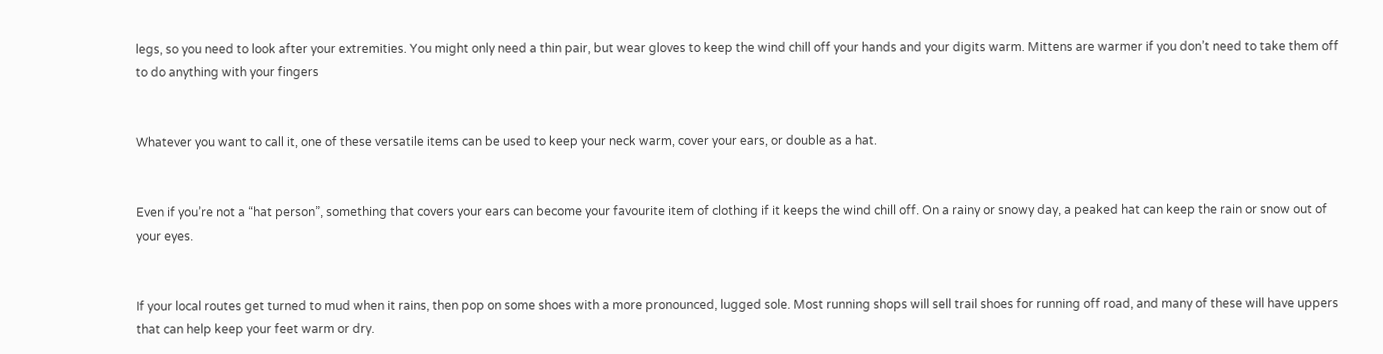legs, so you need to look after your extremities. You might only need a thin pair, but wear gloves to keep the wind chill off your hands and your digits warm. Mittens are warmer if you don’t need to take them off to do anything with your fingers


Whatever you want to call it, one of these versatile items can be used to keep your neck warm, cover your ears, or double as a hat.


Even if you’re not a “hat person”, something that covers your ears can become your favourite item of clothing if it keeps the wind chill off. On a rainy or snowy day, a peaked hat can keep the rain or snow out of your eyes.


If your local routes get turned to mud when it rains, then pop on some shoes with a more pronounced, lugged sole. Most running shops will sell trail shoes for running off road, and many of these will have uppers that can help keep your feet warm or dry.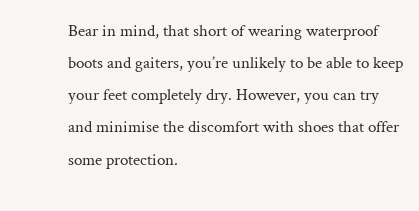Bear in mind, that short of wearing waterproof boots and gaiters, you’re unlikely to be able to keep your feet completely dry. However, you can try and minimise the discomfort with shoes that offer some protection.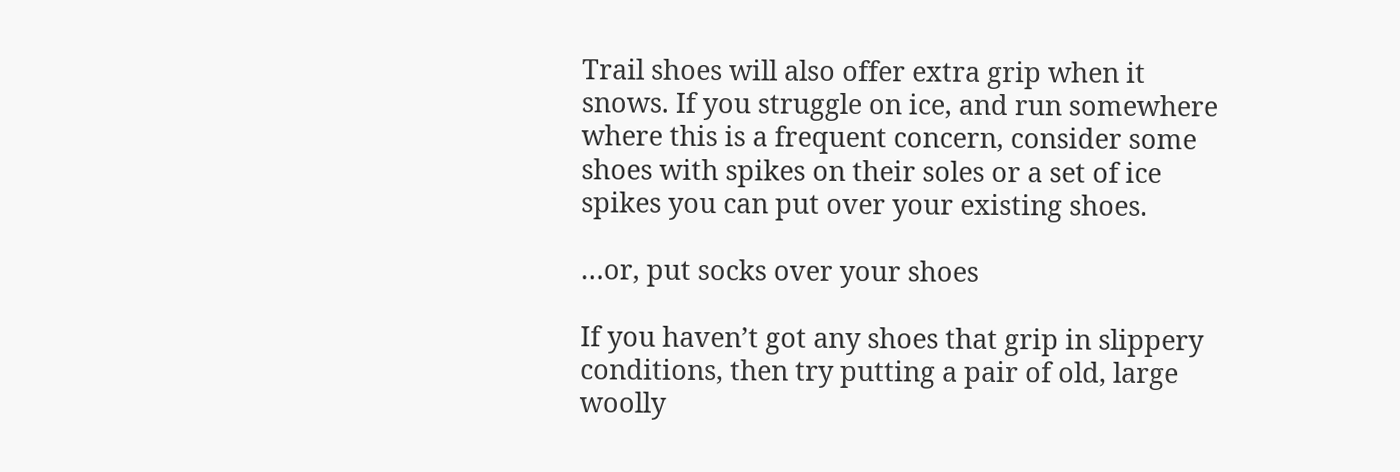Trail shoes will also offer extra grip when it snows. If you struggle on ice, and run somewhere where this is a frequent concern, consider some shoes with spikes on their soles or a set of ice spikes you can put over your existing shoes.

…or, put socks over your shoes

If you haven’t got any shoes that grip in slippery conditions, then try putting a pair of old, large woolly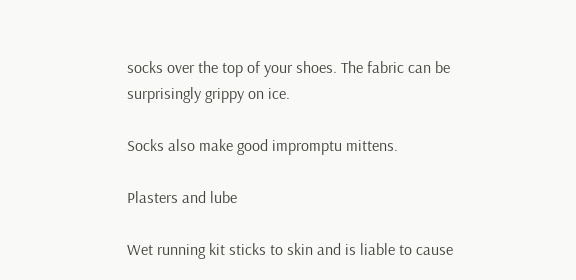socks over the top of your shoes. The fabric can be surprisingly grippy on ice.

Socks also make good impromptu mittens.

Plasters and lube

Wet running kit sticks to skin and is liable to cause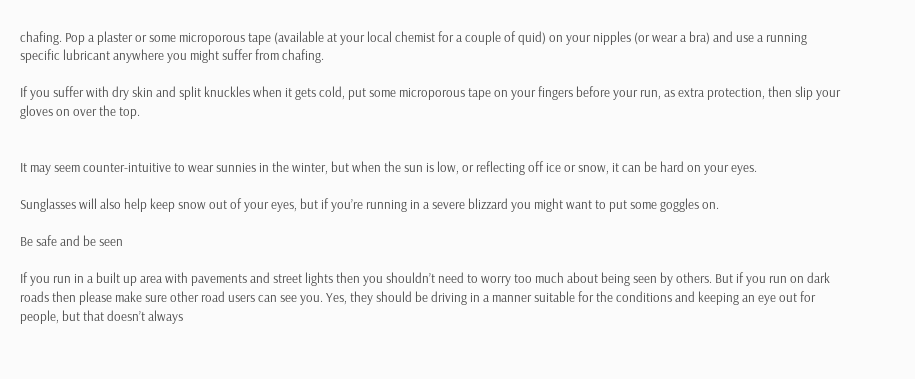chafing. Pop a plaster or some microporous tape (available at your local chemist for a couple of quid) on your nipples (or wear a bra) and use a running specific lubricant anywhere you might suffer from chafing.

If you suffer with dry skin and split knuckles when it gets cold, put some microporous tape on your fingers before your run, as extra protection, then slip your gloves on over the top.


It may seem counter-intuitive to wear sunnies in the winter, but when the sun is low, or reflecting off ice or snow, it can be hard on your eyes.

Sunglasses will also help keep snow out of your eyes, but if you’re running in a severe blizzard you might want to put some goggles on.

Be safe and be seen

If you run in a built up area with pavements and street lights then you shouldn’t need to worry too much about being seen by others. But if you run on dark roads then please make sure other road users can see you. Yes, they should be driving in a manner suitable for the conditions and keeping an eye out for people, but that doesn’t always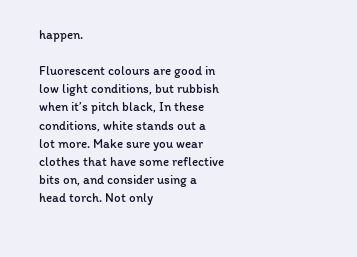happen.

Fluorescent colours are good in low light conditions, but rubbish when it’s pitch black, In these conditions, white stands out a lot more. Make sure you wear clothes that have some reflective bits on, and consider using a head torch. Not only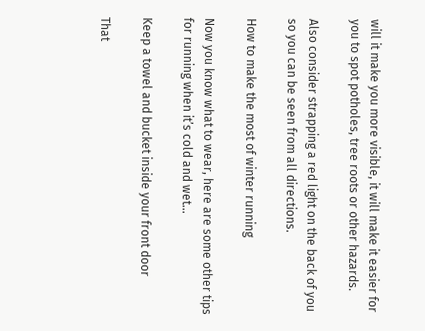will it make you more visible, it will make it easier for you to spot potholes, tree roots or other hazards.

Also consider strapping a red light on the back of you so you can be seen from all directions.

How to make the most of winter running

Now you know what to wear, here are some other tips for running when it’s cold and wet…

Keep a towel and bucket inside your front door

That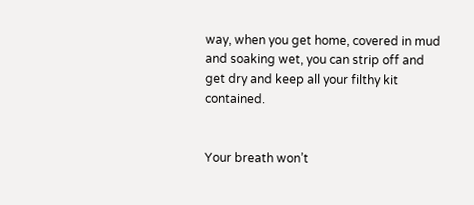way, when you get home, covered in mud and soaking wet, you can strip off and get dry and keep all your filthy kit contained.


Your breath won’t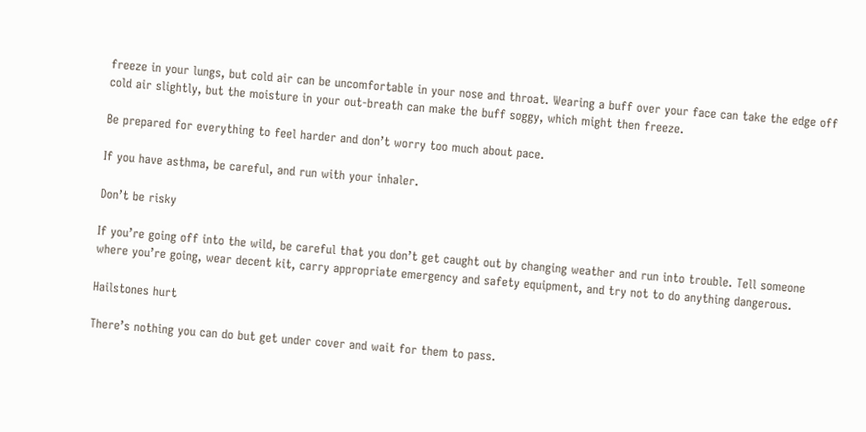freeze in your lungs, but cold air can be uncomfortable in your nose and throat. Wearing a buff over your face can take the edge off cold air slightly, but the moisture in your out-breath can make the buff soggy, which might then freeze.

Be prepared for everything to feel harder and don’t worry too much about pace.

If you have asthma, be careful, and run with your inhaler.

Don’t be risky

If you’re going off into the wild, be careful that you don’t get caught out by changing weather and run into trouble. Tell someone where you’re going, wear decent kit, carry appropriate emergency and safety equipment, and try not to do anything dangerous.

Hailstones hurt

There’s nothing you can do but get under cover and wait for them to pass.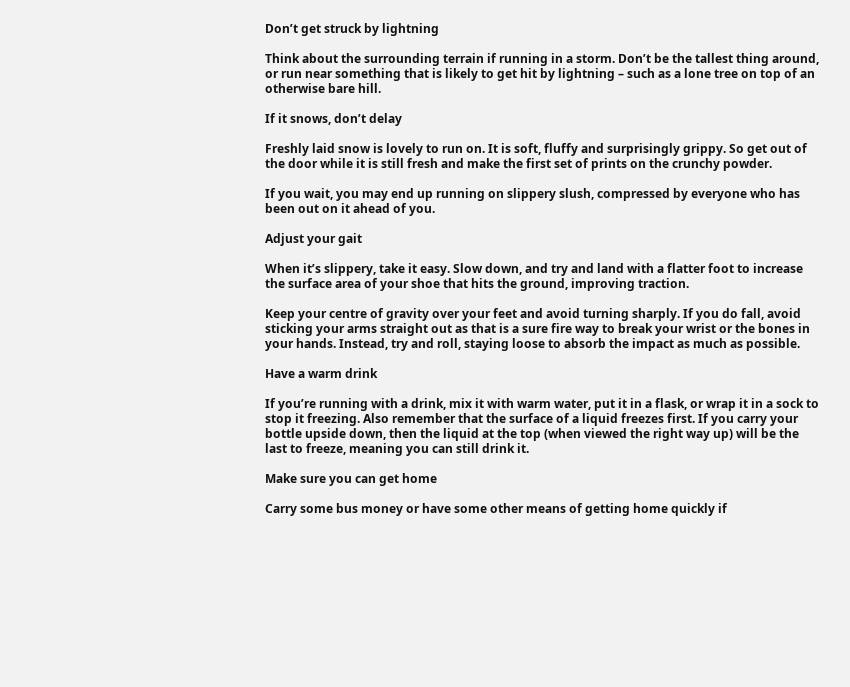Don’t get struck by lightning

Think about the surrounding terrain if running in a storm. Don’t be the tallest thing around, or run near something that is likely to get hit by lightning – such as a lone tree on top of an otherwise bare hill.

If it snows, don’t delay

Freshly laid snow is lovely to run on. It is soft, fluffy and surprisingly grippy. So get out of the door while it is still fresh and make the first set of prints on the crunchy powder.

If you wait, you may end up running on slippery slush, compressed by everyone who has been out on it ahead of you.

Adjust your gait

When it’s slippery, take it easy. Slow down, and try and land with a flatter foot to increase the surface area of your shoe that hits the ground, improving traction.

Keep your centre of gravity over your feet and avoid turning sharply. If you do fall, avoid sticking your arms straight out as that is a sure fire way to break your wrist or the bones in your hands. Instead, try and roll, staying loose to absorb the impact as much as possible.

Have a warm drink

If you’re running with a drink, mix it with warm water, put it in a flask, or wrap it in a sock to stop it freezing. Also remember that the surface of a liquid freezes first. If you carry your bottle upside down, then the liquid at the top (when viewed the right way up) will be the last to freeze, meaning you can still drink it.

Make sure you can get home

Carry some bus money or have some other means of getting home quickly if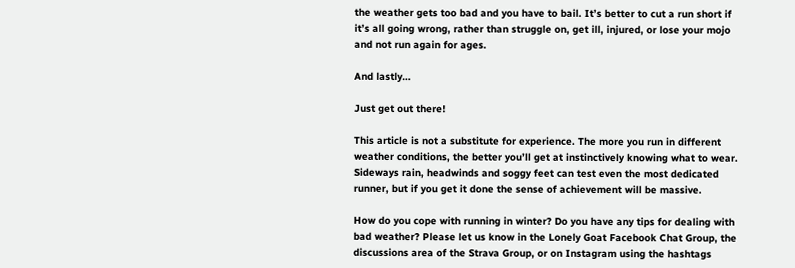the weather gets too bad and you have to bail. It’s better to cut a run short if it’s all going wrong, rather than struggle on, get ill, injured, or lose your mojo and not run again for ages.

And lastly…

Just get out there!

This article is not a substitute for experience. The more you run in different weather conditions, the better you’ll get at instinctively knowing what to wear. Sideways rain, headwinds and soggy feet can test even the most dedicated runner, but if you get it done the sense of achievement will be massive.

How do you cope with running in winter? Do you have any tips for dealing with bad weather? Please let us know in the Lonely Goat Facebook Chat Group, the discussions area of the Strava Group, or on Instagram using the hashtags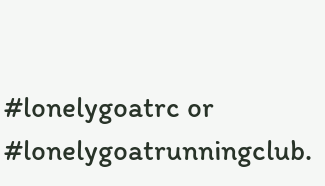#lonelygoatrc or #lonelygoatrunningclub.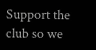Support the club so we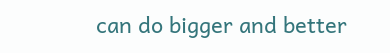can do bigger and better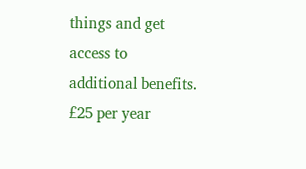things and get access to additional benefits.
£25 per year